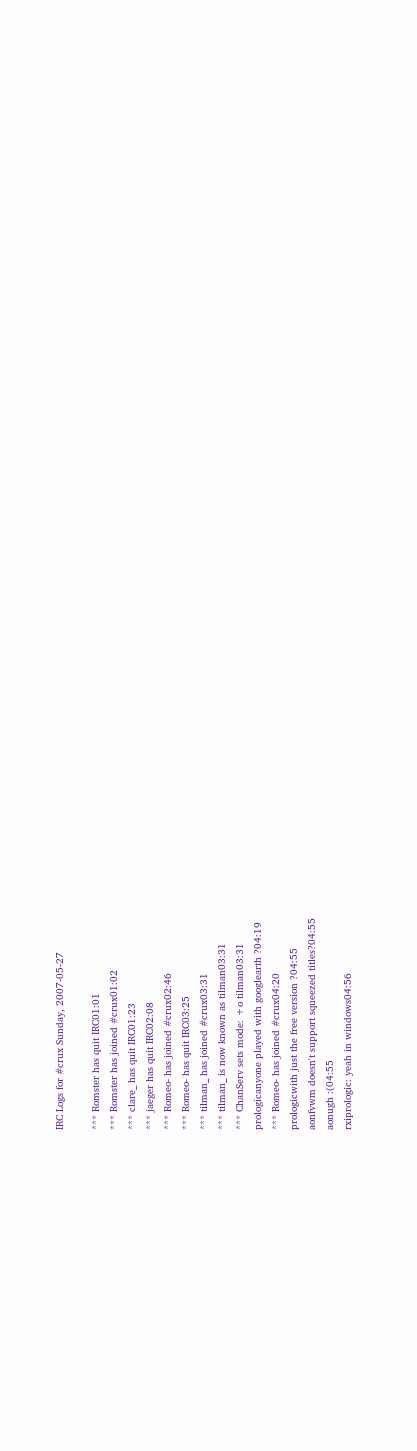IRC Logs for #crux Sunday, 2007-05-27

*** Romster has quit IRC01:01
*** Romster has joined #crux01:02
*** clare_ has quit IRC01:23
*** jaeger has quit IRC02:08
*** Romeo- has joined #crux02:46
*** Romeo- has quit IRC03:25
*** tilman_ has joined #crux03:31
*** tilman_ is now known as tilman03:31
*** ChanServ sets mode: +o tilman03:31
prologicanyone played with googlearth ?04:19
*** Romeo- has joined #crux04:20
prologicwith just the free version ?04:55
aonfvwm doesn't support squeezed titles?04:55
aonugh :(04:55
rxiprologic: yeah in windows04:56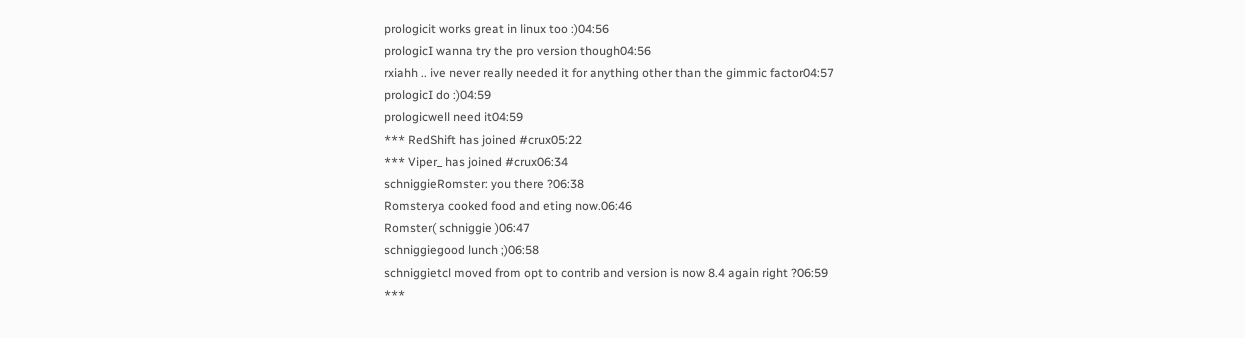prologicit works great in linux too :)04:56
prologicI wanna try the pro version though04:56
rxiahh .. ive never really needed it for anything other than the gimmic factor04:57
prologicI do :)04:59
prologicwell need it04:59
*** RedShift has joined #crux05:22
*** Viper_ has joined #crux06:34
schniggieRomster: you there ?06:38
Romsterya cooked food and eting now.06:46
Romster( schniggie )06:47
schniggiegood lunch ;)06:58
schniggietcl moved from opt to contrib and version is now 8.4 again right ?06:59
***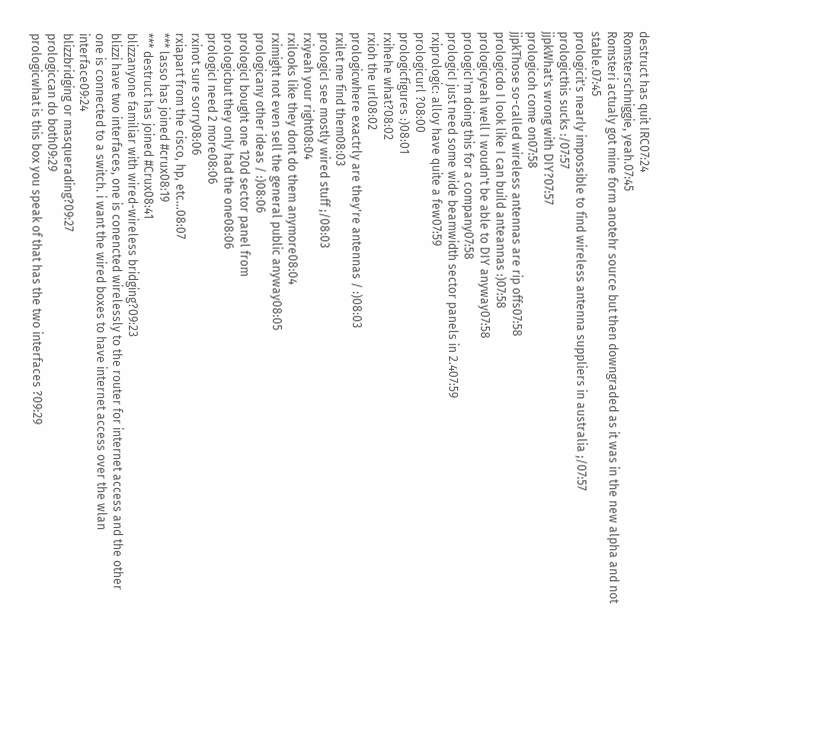destruct has quit IRC07:24
Romsterschniggie, yeah.07:45
Romsteri actualy got mine form anotehr source but then downgraded as it was in the new alpha and not stable.07:45
prologicit's nearly impossible to find wireless antenna suppliers in australia ;/07:57
prologicthis sucks :/07:57
jjpkWhat's wrong with DIY?07:57
prologicoh come on07:58
jjpkThose so-called wireless antennas are rip offs07:58
prologicdo I look like I can build anteannas :)07:58
prologicyeah well I woudn't be able to DIY anyway07:58
prologicI'm doing this for a company07:58
prologicI just need some wide beamwidth sector panels in 2.407:59
rxiprologic: alloy have quite a few07:59
prologicurl ?08:00
prologicfigures :)08:01
rxihehe what?08:02
rxioh the url08:02
prologicwhere exactrly are they're antennas / :)08:03
rxilet me find them08:03
prologicI see mostly wired stuff ;/08:03
rxiyeah your right08:04
rxilooks like they dont do them anymore08:04
rximight not even sell the general public anyway08:05
prologicany other ideas / :)08:06
prologicI bought one 120d sector panel from
prologicbut they only had the one08:06
prologicI need 2 more08:06
rxinot sure sorry08:06
rxiapart from the cisco, hp, etc...08:07
*** lasso has joined #crux08:19
*** destruct has joined #Crux08:41
blizzanyone familiar with wired-wireless bridging?09:23
blizzi have two interfaces, one is conencted wirelessly to the router for internet access and the other one is connected to a switch. i want the wired boxes to have internet access over the wlan interface09:24
blizzbridging or masquerading?09:27
prologiccan do both09:29
prologicwhat is this box you speak of that has the two interfaces ?09:29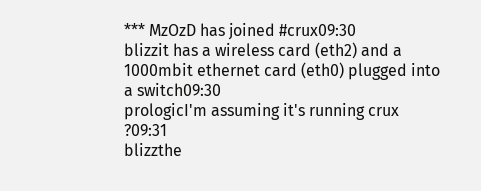*** MzOzD has joined #crux09:30
blizzit has a wireless card (eth2) and a 1000mbit ethernet card (eth0) plugged into a switch09:30
prologicI'm assuming it's running crux ?09:31
blizzthe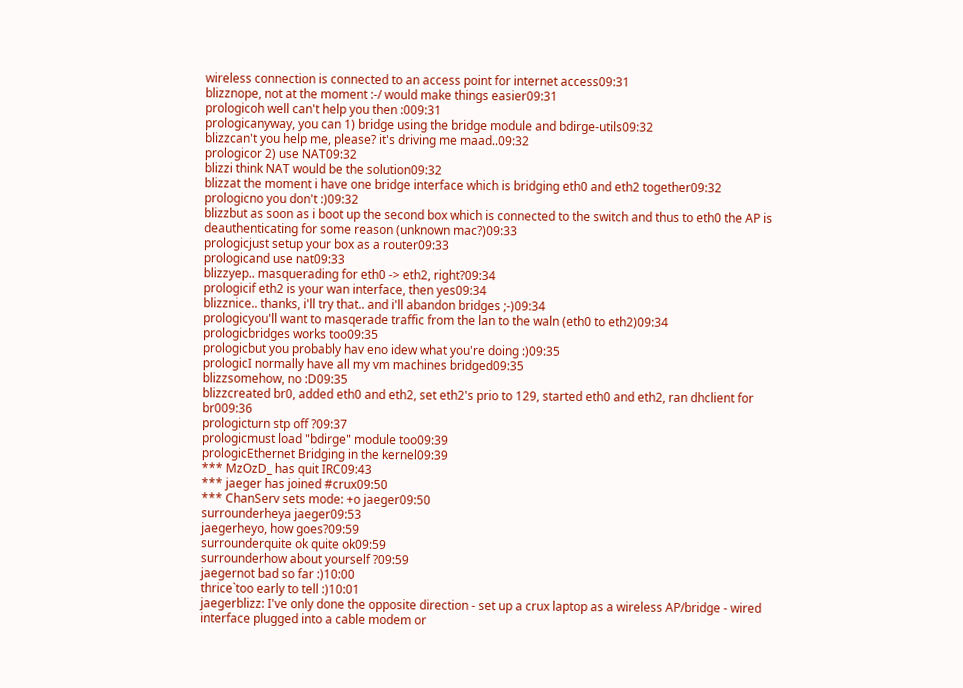wireless connection is connected to an access point for internet access09:31
blizznope, not at the moment :-/ would make things easier09:31
prologicoh well can't help you then :009:31
prologicanyway, you can 1) bridge using the bridge module and bdirge-utils09:32
blizzcan't you help me, please? it's driving me maad..09:32
prologicor 2) use NAT09:32
blizzi think NAT would be the solution09:32
blizzat the moment i have one bridge interface which is bridging eth0 and eth2 together09:32
prologicno you don't :)09:32
blizzbut as soon as i boot up the second box which is connected to the switch and thus to eth0 the AP is deauthenticating for some reason (unknown mac?)09:33
prologicjust setup your box as a router09:33
prologicand use nat09:33
blizzyep.. masquerading for eth0 -> eth2, right?09:34
prologicif eth2 is your wan interface, then yes09:34
blizznice.. thanks, i'll try that.. and i'll abandon bridges ;-)09:34
prologicyou'll want to masqerade traffic from the lan to the waln (eth0 to eth2)09:34
prologicbridges works too09:35
prologicbut you probably hav eno idew what you're doing :)09:35
prologicI normally have all my vm machines bridged09:35
blizzsomehow, no :D09:35
blizzcreated br0, added eth0 and eth2, set eth2's prio to 129, started eth0 and eth2, ran dhclient for br009:36
prologicturn stp off ?09:37
prologicmust load "bdirge" module too09:39
prologicEthernet Bridging in the kernel09:39
*** MzOzD_ has quit IRC09:43
*** jaeger has joined #crux09:50
*** ChanServ sets mode: +o jaeger09:50
surrounderheya jaeger09:53
jaegerheyo, how goes?09:59
surrounderquite ok quite ok09:59
surrounderhow about yourself ?09:59
jaegernot bad so far :)10:00
thrice`too early to tell :)10:01
jaegerblizz: I've only done the opposite direction - set up a crux laptop as a wireless AP/bridge - wired interface plugged into a cable modem or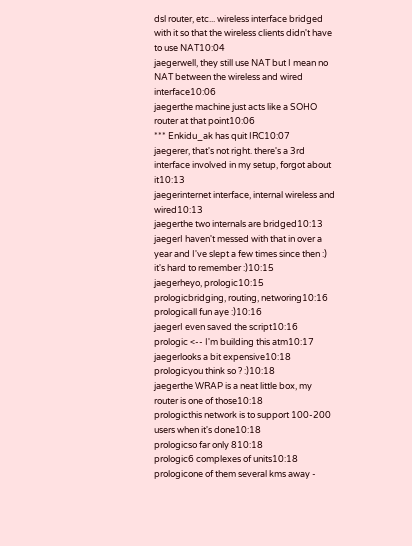dsl router, etc... wireless interface bridged with it so that the wireless clients didn't have to use NAT10:04
jaegerwell, they still use NAT but I mean no NAT between the wireless and wired interface10:06
jaegerthe machine just acts like a SOHO router at that point10:06
*** Enkidu_ak has quit IRC10:07
jaegerer, that's not right. there's a 3rd interface involved in my setup, forgot about it10:13
jaegerinternet interface, internal wireless and wired10:13
jaegerthe two internals are bridged10:13
jaegerI haven't messed with that in over a year and I've slept a few times since then :) it's hard to remember :)10:15
jaegerheyo, prologic10:15
prologicbridging, routing, networing10:16
prologicall fun aye :)10:16
jaegerI even saved the script10:16
prologic <-- I'm building this atm10:17
jaegerlooks a bit expensive10:18
prologicyou think so ? :)10:18
jaegerthe WRAP is a neat little box, my router is one of those10:18
prologicthis network is to support 100-200 users when it's done10:18
prologicso far only 810:18
prologic6 complexes of units10:18
prologicone of them several kms away -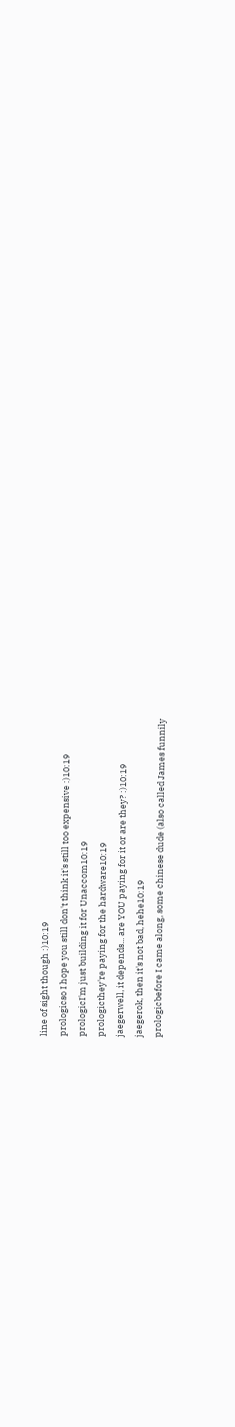line of sight though :)10:19
prologicso I hope you still don't think it's still too expensive :)10:19
prologicI'm just building it for Unaccom10:19
prologicthey're paying for the hardware10:19
jaegerwell, it depends... are YOU paying for it or are they? :)10:19
jaegerok, then it's not bad, hehe10:19
prologicbefore I came along, some chinese dude (also called James funnily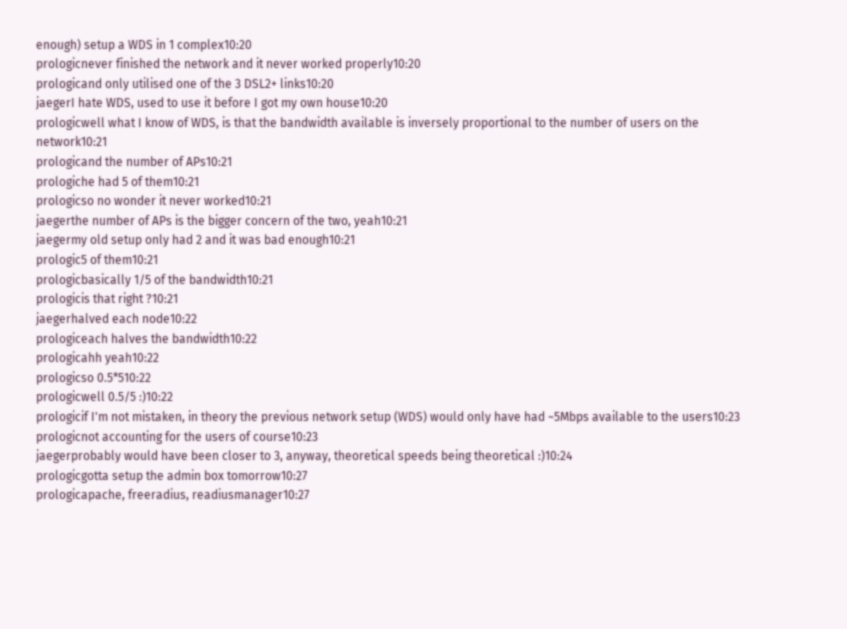enough) setup a WDS in 1 complex10:20
prologicnever finished the network and it never worked properly10:20
prologicand only utilised one of the 3 DSL2+ links10:20
jaegerI hate WDS, used to use it before I got my own house10:20
prologicwell what I know of WDS, is that the bandwidth available is inversely proportional to the number of users on the network10:21
prologicand the number of APs10:21
prologiche had 5 of them10:21
prologicso no wonder it never worked10:21
jaegerthe number of APs is the bigger concern of the two, yeah10:21
jaegermy old setup only had 2 and it was bad enough10:21
prologic5 of them10:21
prologicbasically 1/5 of the bandwidth10:21
prologicis that right ?10:21
jaegerhalved each node10:22
prologiceach halves the bandwidth10:22
prologicahh yeah10:22
prologicso 0.5*510:22
prologicwell 0.5/5 :)10:22
prologicif I'm not mistaken, in theory the previous network setup (WDS) would only have had ~5Mbps available to the users10:23
prologicnot accounting for the users of course10:23
jaegerprobably would have been closer to 3, anyway, theoretical speeds being theoretical :)10:24
prologicgotta setup the admin box tomorrow10:27
prologicapache, freeradius, readiusmanager10:27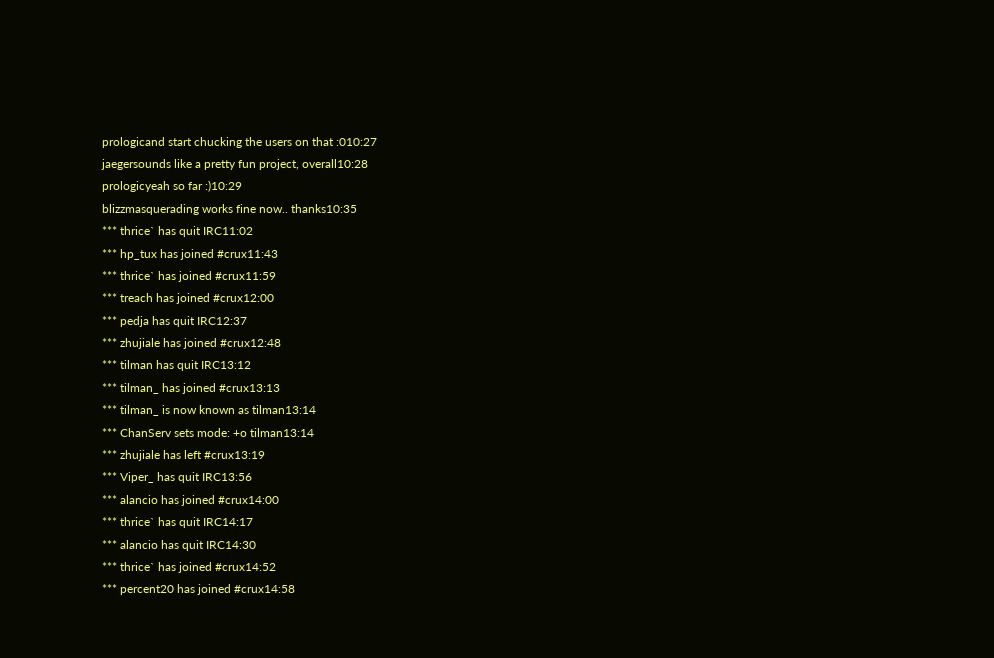prologicand start chucking the users on that :010:27
jaegersounds like a pretty fun project, overall10:28
prologicyeah so far :)10:29
blizzmasquerading works fine now.. thanks10:35
*** thrice` has quit IRC11:02
*** hp_tux has joined #crux11:43
*** thrice` has joined #crux11:59
*** treach has joined #crux12:00
*** pedja has quit IRC12:37
*** zhujiale has joined #crux12:48
*** tilman has quit IRC13:12
*** tilman_ has joined #crux13:13
*** tilman_ is now known as tilman13:14
*** ChanServ sets mode: +o tilman13:14
*** zhujiale has left #crux13:19
*** Viper_ has quit IRC13:56
*** alancio has joined #crux14:00
*** thrice` has quit IRC14:17
*** alancio has quit IRC14:30
*** thrice` has joined #crux14:52
*** percent20 has joined #crux14:58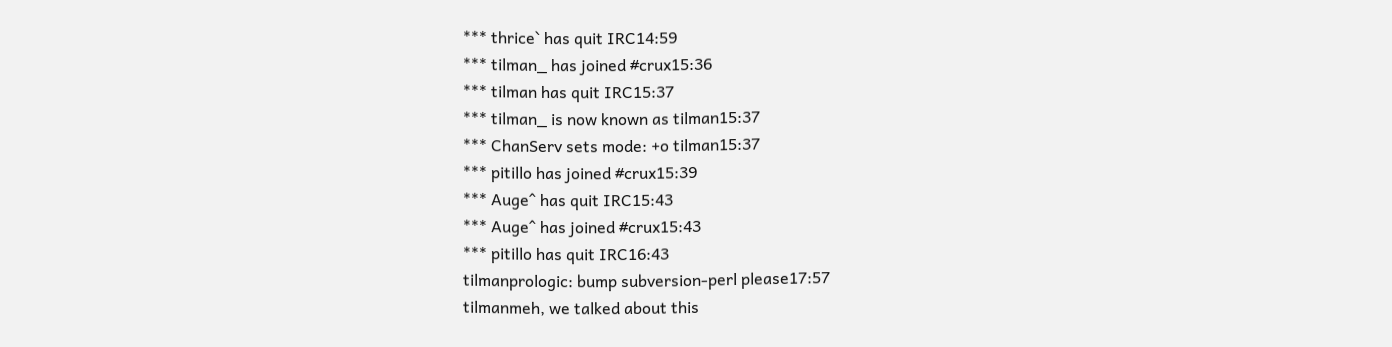*** thrice` has quit IRC14:59
*** tilman_ has joined #crux15:36
*** tilman has quit IRC15:37
*** tilman_ is now known as tilman15:37
*** ChanServ sets mode: +o tilman15:37
*** pitillo has joined #crux15:39
*** Auge^ has quit IRC15:43
*** Auge^ has joined #crux15:43
*** pitillo has quit IRC16:43
tilmanprologic: bump subversion-perl please17:57
tilmanmeh, we talked about this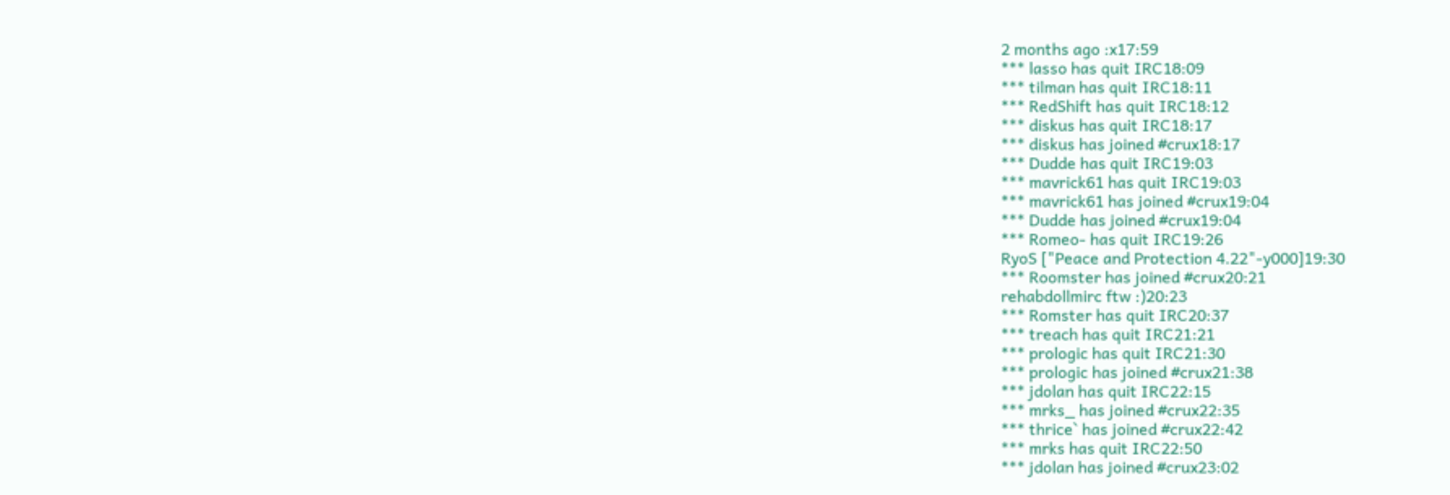2 months ago :x17:59
*** lasso has quit IRC18:09
*** tilman has quit IRC18:11
*** RedShift has quit IRC18:12
*** diskus has quit IRC18:17
*** diskus has joined #crux18:17
*** Dudde has quit IRC19:03
*** mavrick61 has quit IRC19:03
*** mavrick61 has joined #crux19:04
*** Dudde has joined #crux19:04
*** Romeo- has quit IRC19:26
RyoS ["Peace and Protection 4.22"-y000]19:30
*** Roomster has joined #crux20:21
rehabdollmirc ftw :)20:23
*** Romster has quit IRC20:37
*** treach has quit IRC21:21
*** prologic has quit IRC21:30
*** prologic has joined #crux21:38
*** jdolan has quit IRC22:15
*** mrks_ has joined #crux22:35
*** thrice` has joined #crux22:42
*** mrks has quit IRC22:50
*** jdolan has joined #crux23:02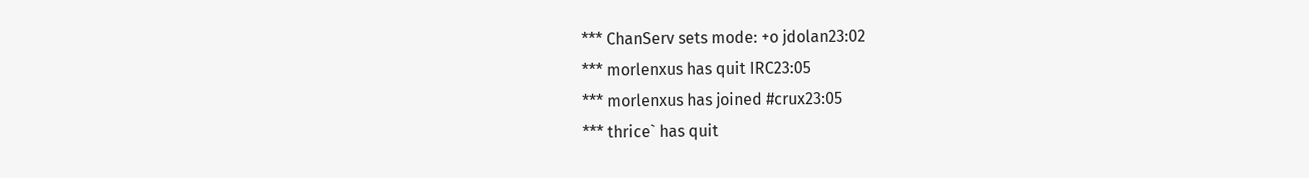*** ChanServ sets mode: +o jdolan23:02
*** morlenxus has quit IRC23:05
*** morlenxus has joined #crux23:05
*** thrice` has quit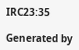IRC23:35

Generated by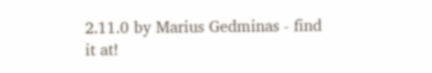2.11.0 by Marius Gedminas - find it at!